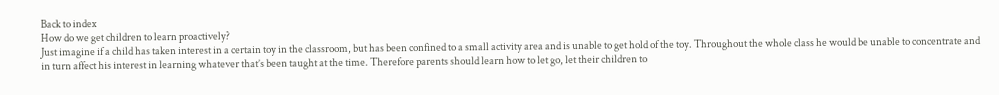Back to index
How do we get children to learn proactively?
Just imagine if a child has taken interest in a certain toy in the classroom, but has been confined to a small activity area and is unable to get hold of the toy. Throughout the whole class he would be unable to concentrate and in turn affect his interest in learning whatever that’s been taught at the time. Therefore parents should learn how to let go, let their children to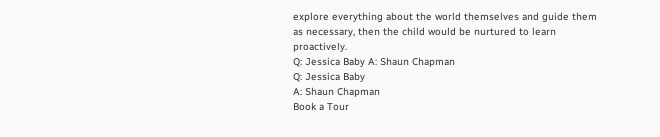explore everything about the world themselves and guide them as necessary, then the child would be nurtured to learn proactively.
Q: Jessica Baby A: Shaun Chapman
Q: Jessica Baby
A: Shaun Chapman
Book a Tour